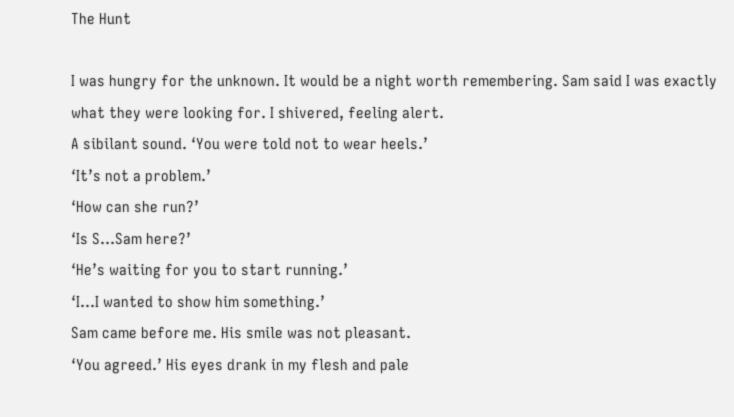The Hunt

I was hungry for the unknown. It would be a night worth remembering. Sam said I was exactly what they were looking for. I shivered, feeling alert.
A sibilant sound. ‘You were told not to wear heels.’
‘It’s not a problem.’
‘How can she run?’
‘Is S…Sam here?’
‘He’s waiting for you to start running.’
‘I…I wanted to show him something.’
Sam came before me. His smile was not pleasant.
‘You agreed.’ His eyes drank in my flesh and pale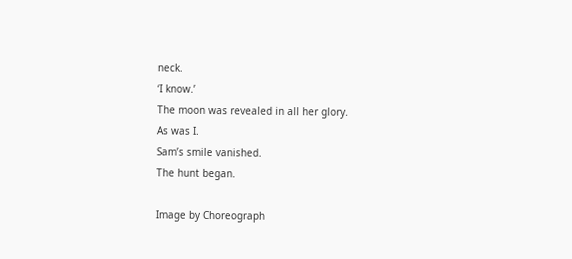neck.
‘I know.’
The moon was revealed in all her glory.
As was I.
Sam’s smile vanished.
The hunt began.

Image by Choreograph